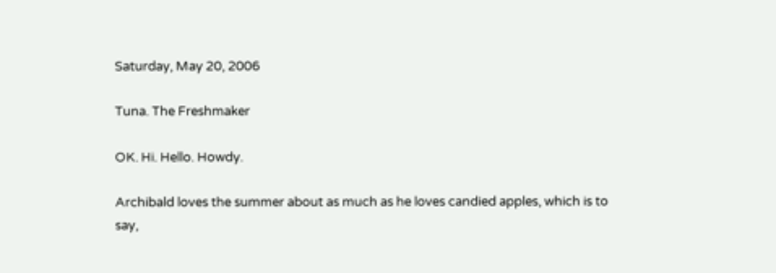Saturday, May 20, 2006

Tuna. The Freshmaker

OK. Hi. Hello. Howdy.

Archibald loves the summer about as much as he loves candied apples, which is to say,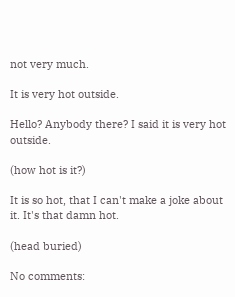not very much.

It is very hot outside.

Hello? Anybody there? I said it is very hot outside.

(how hot is it?)

It is so hot, that I can't make a joke about it. It's that damn hot.

(head buried)

No comments: